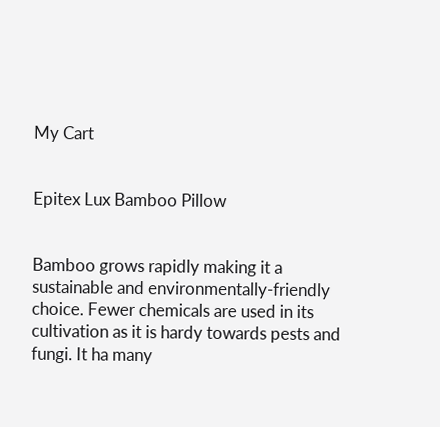My Cart


Epitex Lux Bamboo Pillow


Bamboo grows rapidly making it a sustainable and environmentally-friendly choice. Fewer chemicals are used in its cultivation as it is hardy towards pests and fungi. It ha many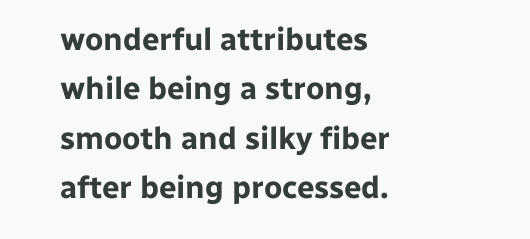wonderful attributes while being a strong, smooth and silky fiber after being processed.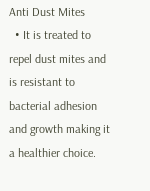Anti Dust Mites
  • It is treated to repel dust mites and is resistant to bacterial adhesion and growth making it a healthier choice.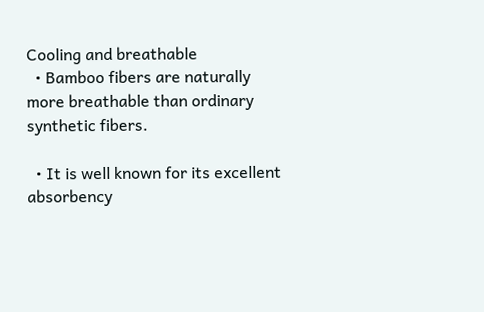Cooling and breathable
  • Bamboo fibers are naturally more breathable than ordinary synthetic fibers.

  • It is well known for its excellent absorbency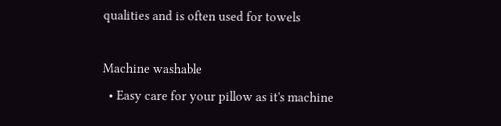qualities and is often used for towels

Machine washable
  • Easy care for your pillow as it's machine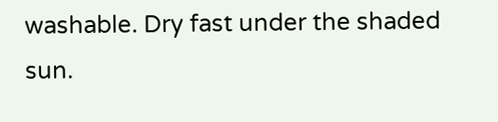washable. Dry fast under the shaded sun.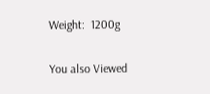Weight:  1200g

You also Viewed